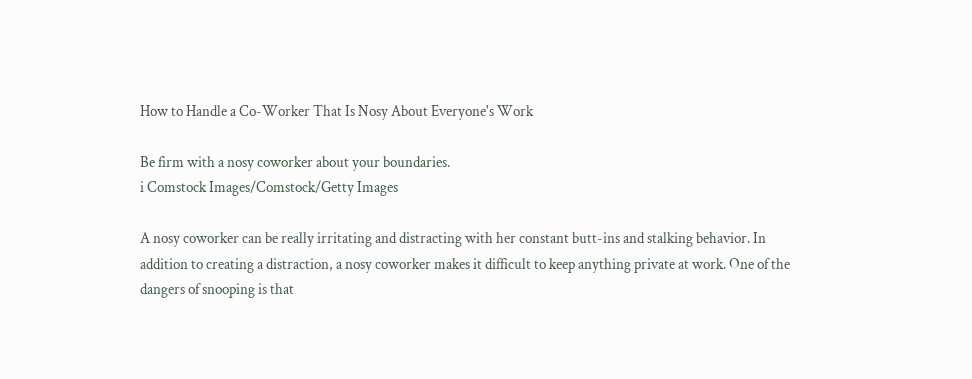How to Handle a Co-Worker That Is Nosy About Everyone's Work

Be firm with a nosy coworker about your boundaries.
i Comstock Images/Comstock/Getty Images

A nosy coworker can be really irritating and distracting with her constant butt-ins and stalking behavior. In addition to creating a distraction, a nosy coworker makes it difficult to keep anything private at work. One of the dangers of snooping is that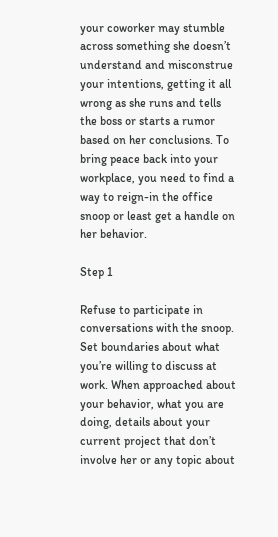your coworker may stumble across something she doesn’t understand and misconstrue your intentions, getting it all wrong as she runs and tells the boss or starts a rumor based on her conclusions. To bring peace back into your workplace, you need to find a way to reign-in the office snoop or least get a handle on her behavior.

Step 1

Refuse to participate in conversations with the snoop. Set boundaries about what you’re willing to discuss at work. When approached about your behavior, what you are doing, details about your current project that don’t involve her or any topic about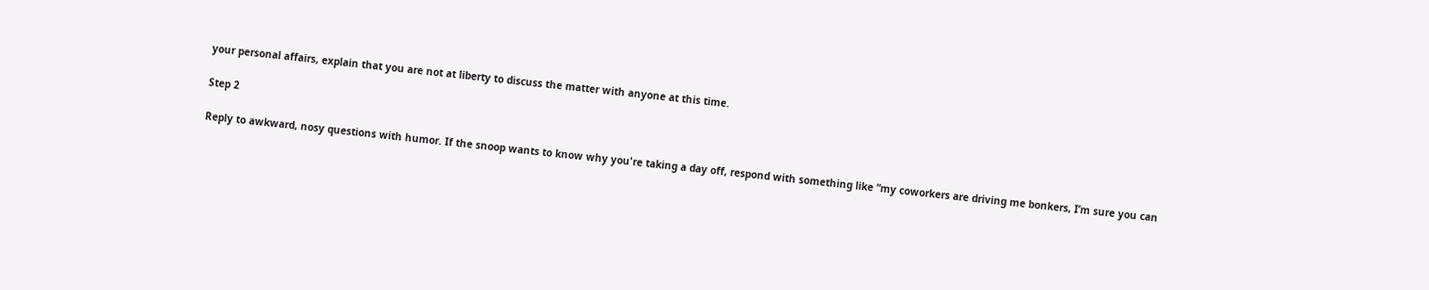your personal affairs, explain that you are not at liberty to discuss the matter with anyone at this time.

Step 2

Reply to awkward, nosy questions with humor. If the snoop wants to know why you're taking a day off, respond with something like “my coworkers are driving me bonkers, I’m sure you can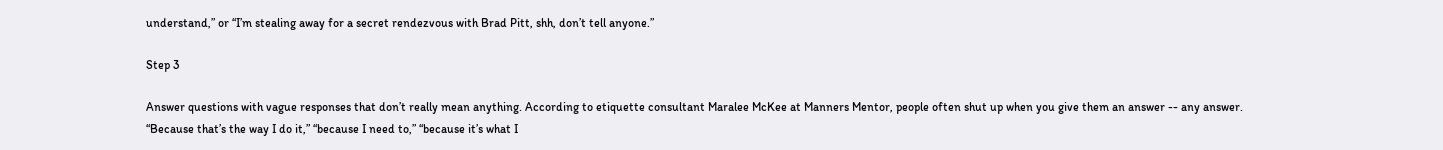understand,” or “I’m stealing away for a secret rendezvous with Brad Pitt, shh, don’t tell anyone.”

Step 3

Answer questions with vague responses that don’t really mean anything. According to etiquette consultant Maralee McKee at Manners Mentor, people often shut up when you give them an answer -- any answer. “Because that’s the way I do it,” “because I need to,” “because it’s what I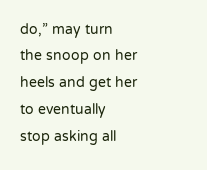do,” may turn the snoop on her heels and get her to eventually stop asking all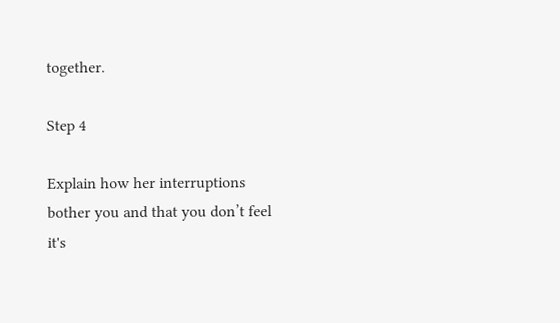together.

Step 4

Explain how her interruptions bother you and that you don’t feel it's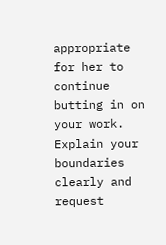appropriate for her to continue butting in on your work. Explain your boundaries clearly and request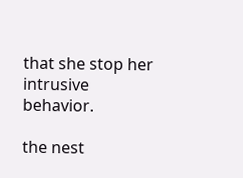that she stop her intrusive behavior.

the nest